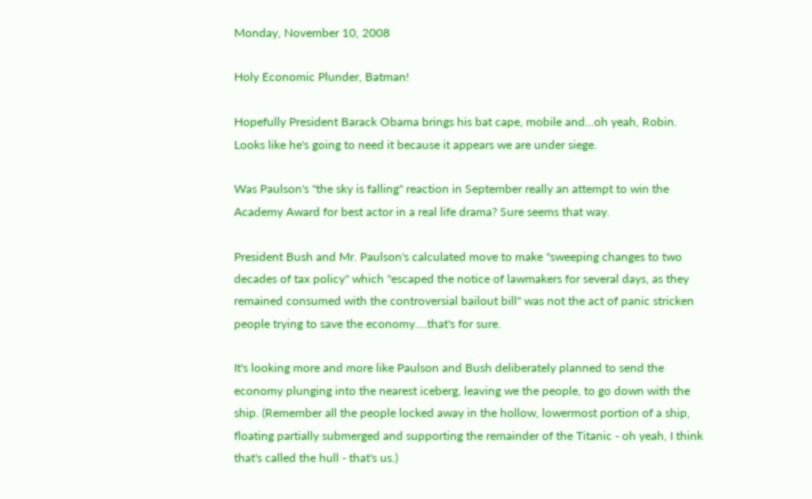Monday, November 10, 2008

Holy Economic Plunder, Batman!

Hopefully President Barack Obama brings his bat cape, mobile and...oh yeah, Robin. Looks like he's going to need it because it appears we are under siege.

Was Paulson's "the sky is falling" reaction in September really an attempt to win the Academy Award for best actor in a real life drama? Sure seems that way.

President Bush and Mr. Paulson's calculated move to make "sweeping changes to two decades of tax policy" which "escaped the notice of lawmakers for several days, as they remained consumed with the controversial bailout bill" was not the act of panic stricken people trying to save the economy....that's for sure.

It's looking more and more like Paulson and Bush deliberately planned to send the economy plunging into the nearest iceberg, leaving we the people, to go down with the ship. (Remember all the people locked away in the hollow, lowermost portion of a ship, floating partially submerged and supporting the remainder of the Titanic - oh yeah, I think that's called the hull - that's us.)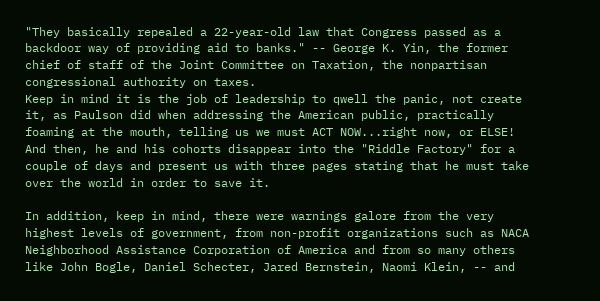"They basically repealed a 22-year-old law that Congress passed as a backdoor way of providing aid to banks." -- George K. Yin, the former chief of staff of the Joint Committee on Taxation, the nonpartisan congressional authority on taxes.
Keep in mind it is the job of leadership to qwell the panic, not create it, as Paulson did when addressing the American public, practically foaming at the mouth, telling us we must ACT NOW...right now, or ELSE! And then, he and his cohorts disappear into the "Riddle Factory" for a couple of days and present us with three pages stating that he must take over the world in order to save it.

In addition, keep in mind, there were warnings galore from the very highest levels of government, from non-profit organizations such as NACA Neighborhood Assistance Corporation of America and from so many others like John Bogle, Daniel Schecter, Jared Bernstein, Naomi Klein, -- and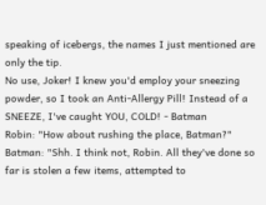speaking of icebergs, the names I just mentioned are only the tip.
No use, Joker! I knew you'd employ your sneezing powder, so I took an Anti-Allergy Pill! Instead of a SNEEZE, I've caught YOU, COLD! - Batman
Robin: "How about rushing the place, Batman?"
Batman: "Shh. I think not, Robin. All they've done so far is stolen a few items, attempted to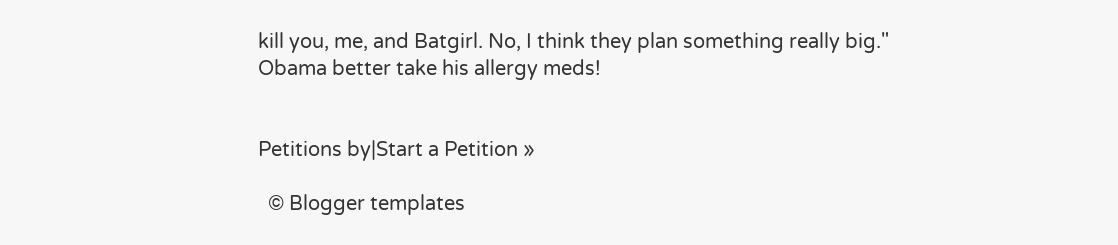kill you, me, and Batgirl. No, I think they plan something really big."
Obama better take his allergy meds!


Petitions by|Start a Petition »

  © Blogger templates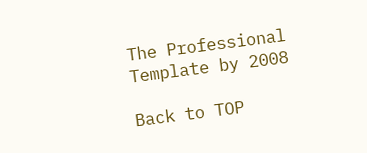The Professional Template by 2008

Back to TOP